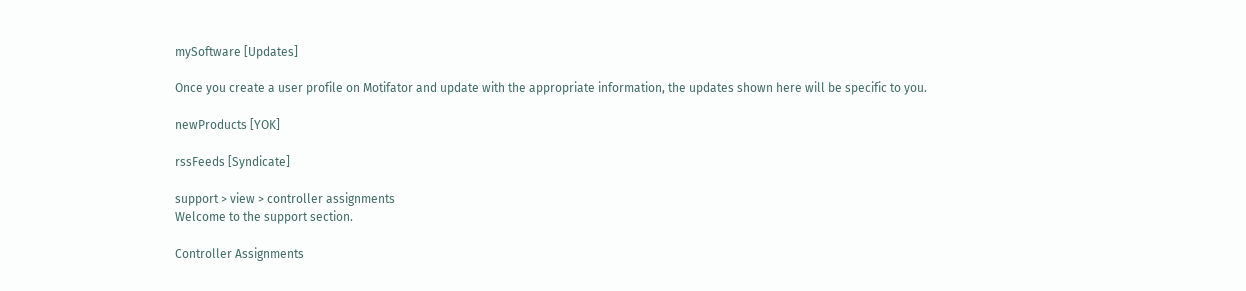mySoftware [Updates]

Once you create a user profile on Motifator and update with the appropriate information, the updates shown here will be specific to you.

newProducts [YOK]

rssFeeds [Syndicate]

support > view > controller assignments
Welcome to the support section.

Controller Assignments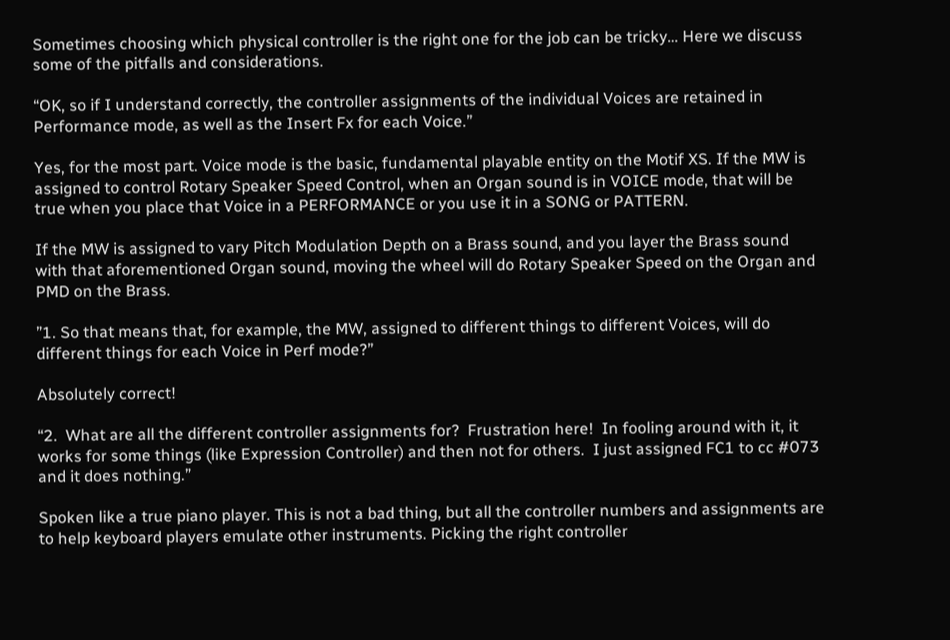Sometimes choosing which physical controller is the right one for the job can be tricky… Here we discuss some of the pitfalls and considerations.

“OK, so if I understand correctly, the controller assignments of the individual Voices are retained in Performance mode, as well as the Insert Fx for each Voice.”

Yes, for the most part. Voice mode is the basic, fundamental playable entity on the Motif XS. If the MW is assigned to control Rotary Speaker Speed Control, when an Organ sound is in VOICE mode, that will be true when you place that Voice in a PERFORMANCE or you use it in a SONG or PATTERN.

If the MW is assigned to vary Pitch Modulation Depth on a Brass sound, and you layer the Brass sound with that aforementioned Organ sound, moving the wheel will do Rotary Speaker Speed on the Organ and PMD on the Brass.

”1. So that means that, for example, the MW, assigned to different things to different Voices, will do different things for each Voice in Perf mode?”

Absolutely correct!

“2.  What are all the different controller assignments for?  Frustration here!  In fooling around with it, it works for some things (like Expression Controller) and then not for others.  I just assigned FC1 to cc #073 and it does nothing.”

Spoken like a true piano player. This is not a bad thing, but all the controller numbers and assignments are to help keyboard players emulate other instruments. Picking the right controller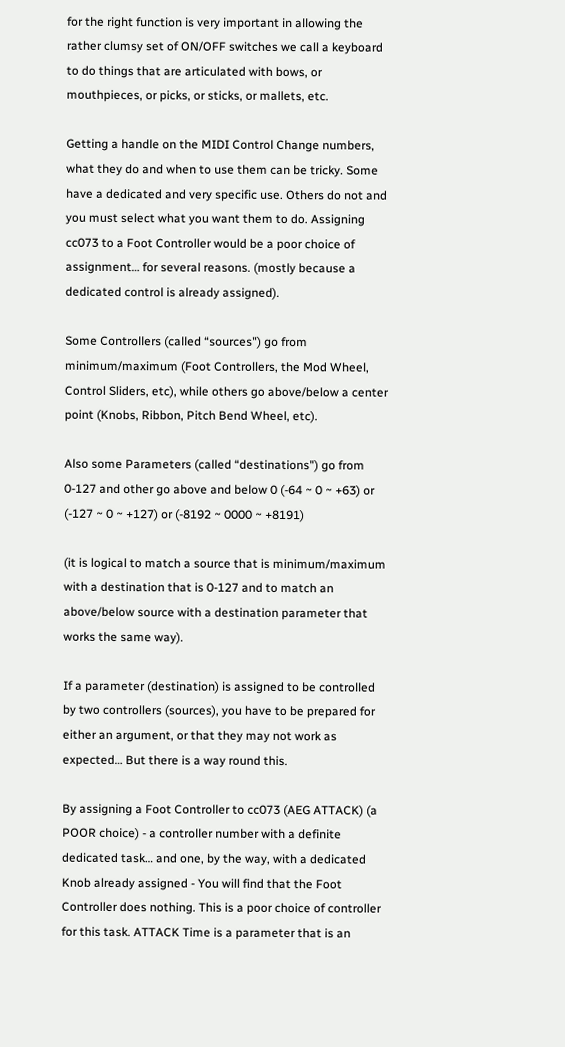for the right function is very important in allowing the rather clumsy set of ON/OFF switches we call a keyboard to do things that are articulated with bows, or mouthpieces, or picks, or sticks, or mallets, etc.

Getting a handle on the MIDI Control Change numbers, what they do and when to use them can be tricky. Some have a dedicated and very specific use. Others do not and you must select what you want them to do. Assigning cc073 to a Foot Controller would be a poor choice of assignment… for several reasons. (mostly because a dedicated control is already assigned).

Some Controllers (called “sources") go from minimum/maximum (Foot Controllers, the Mod Wheel, Control Sliders, etc), while others go above/below a center point (Knobs, Ribbon, Pitch Bend Wheel, etc).

Also some Parameters (called “destinations") go from 0-127 and other go above and below 0 (-64 ~ 0 ~ +63) or (-127 ~ 0 ~ +127) or (-8192 ~ 0000 ~ +8191)

(it is logical to match a source that is minimum/maximum with a destination that is 0-127 and to match an above/below source with a destination parameter that works the same way).

If a parameter (destination) is assigned to be controlled by two controllers (sources), you have to be prepared for either an argument, or that they may not work as expected… But there is a way round this.

By assigning a Foot Controller to cc073 (AEG ATTACK) (a POOR choice) - a controller number with a definite dedicated task… and one, by the way, with a dedicated Knob already assigned - You will find that the Foot Controller does nothing. This is a poor choice of controller for this task. ATTACK Time is a parameter that is an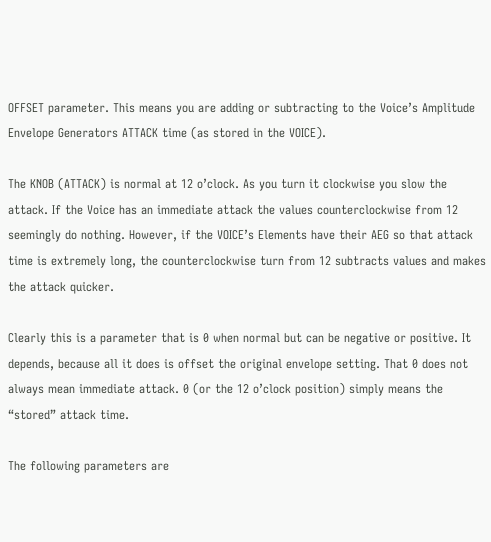OFFSET parameter. This means you are adding or subtracting to the Voice’s Amplitude Envelope Generators ATTACK time (as stored in the VOICE).

The KNOB (ATTACK) is normal at 12 o’clock. As you turn it clockwise you slow the attack. If the Voice has an immediate attack the values counterclockwise from 12 seemingly do nothing. However, if the VOICE’s Elements have their AEG so that attack time is extremely long, the counterclockwise turn from 12 subtracts values and makes the attack quicker.

Clearly this is a parameter that is 0 when normal but can be negative or positive. It depends, because all it does is offset the original envelope setting. That 0 does not always mean immediate attack. 0 (or the 12 o’clock position) simply means the “stored” attack time.

The following parameters are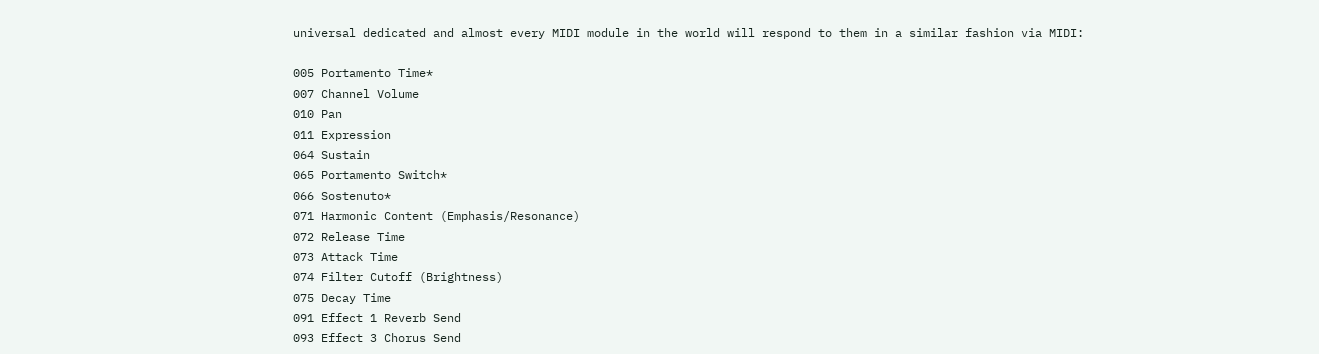universal dedicated and almost every MIDI module in the world will respond to them in a similar fashion via MIDI:

005 Portamento Time*
007 Channel Volume
010 Pan
011 Expression
064 Sustain
065 Portamento Switch*
066 Sostenuto*
071 Harmonic Content (Emphasis/Resonance)
072 Release Time
073 Attack Time
074 Filter Cutoff (Brightness)
075 Decay Time
091 Effect 1 Reverb Send
093 Effect 3 Chorus Send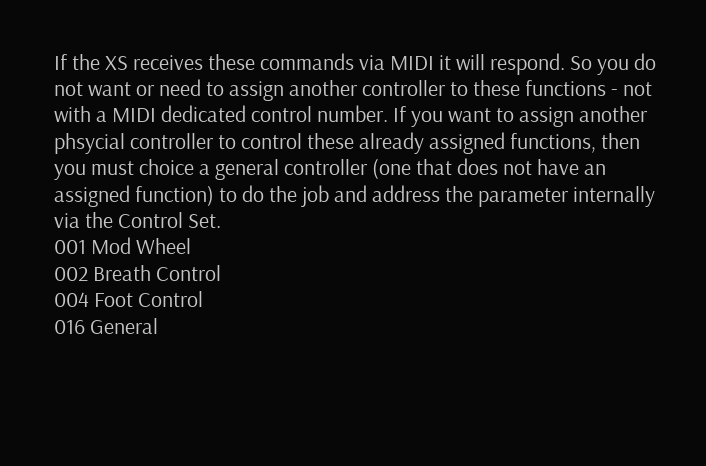If the XS receives these commands via MIDI it will respond. So you do not want or need to assign another controller to these functions - not with a MIDI dedicated control number. If you want to assign another phsycial controller to control these already assigned functions, then you must choice a general controller (one that does not have an assigned function) to do the job and address the parameter internally via the Control Set.
001 Mod Wheel
002 Breath Control
004 Foot Control
016 General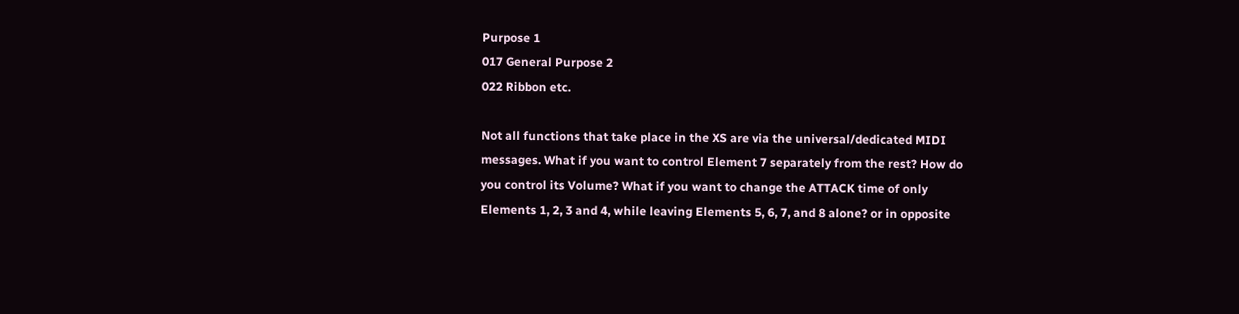Purpose 1
017 General Purpose 2
022 Ribbon etc.

Not all functions that take place in the XS are via the universal/dedicated MIDI messages. What if you want to control Element 7 separately from the rest? How do you control its Volume? What if you want to change the ATTACK time of only Elements 1, 2, 3 and 4, while leaving Elements 5, 6, 7, and 8 alone? or in opposite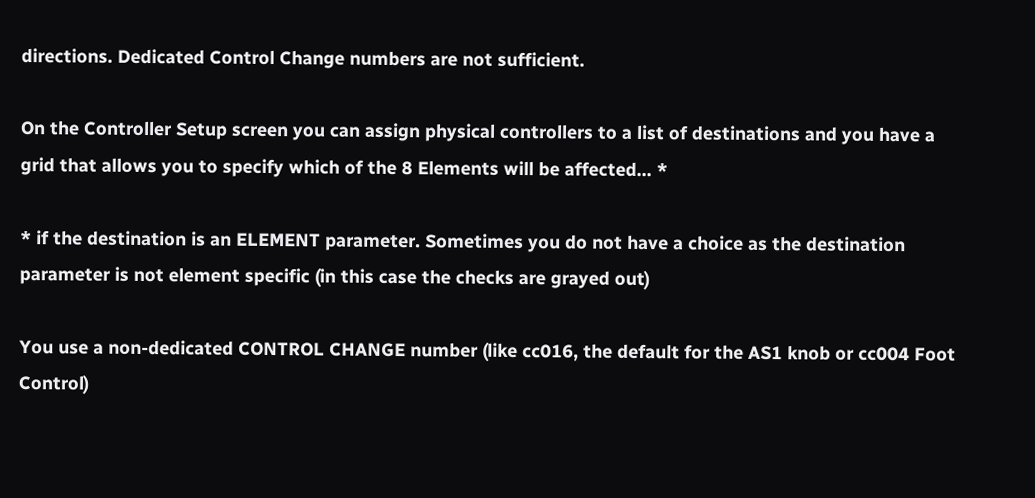directions. Dedicated Control Change numbers are not sufficient.

On the Controller Setup screen you can assign physical controllers to a list of destinations and you have a grid that allows you to specify which of the 8 Elements will be affected… *

* if the destination is an ELEMENT parameter. Sometimes you do not have a choice as the destination parameter is not element specific (in this case the checks are grayed out)

You use a non-dedicated CONTROL CHANGE number (like cc016, the default for the AS1 knob or cc004 Foot Control)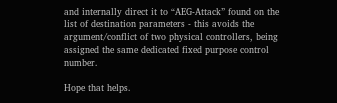and internally direct it to “AEG-Attack” found on the list of destination parameters - this avoids the argument/conflict of two physical controllers, being assigned the same dedicated fixed purpose control number.

Hope that helps.